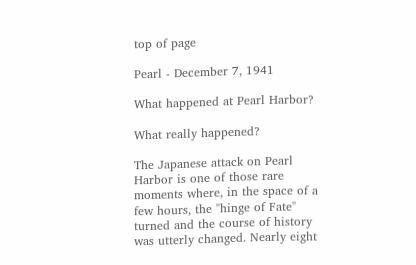top of page

Pearl - December 7, 1941

What happened at Pearl Harbor?

What really happened?

The Japanese attack on Pearl Harbor is one of those rare moments where, in the space of a few hours, the "hinge of Fate" turned and the course of history was utterly changed. Nearly eight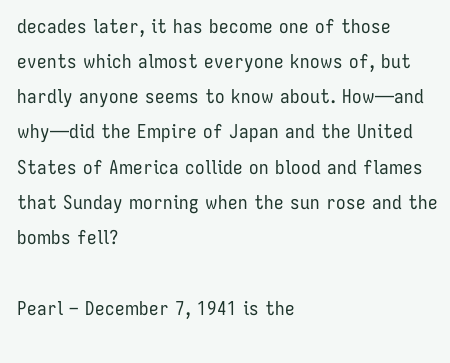decades later, it has become one of those events which almost everyone knows of, but hardly anyone seems to know about. How—and why—did the Empire of Japan and the United States of America collide on blood and flames that Sunday morning when the sun rose and the bombs fell?

Pearl – December 7, 1941 is the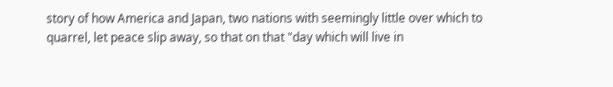story of how America and Japan, two nations with seemingly little over which to quarrel, let peace slip away, so that on that "day which will live in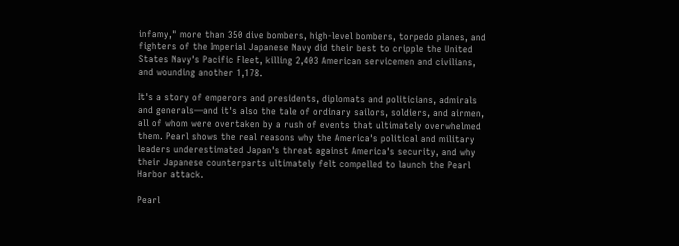infamy," more than 350 dive bombers, high-level bombers, torpedo planes, and fighters of the Imperial Japanese Navy did their best to cripple the United States Navy's Pacific Fleet, killing 2,403 American servicemen and civilians, and wounding another 1,178.

It's a story of emperors and presidents, diplomats and politicians, admirals and generals—and it's also the tale of ordinary sailors, soldiers, and airmen, all of whom were overtaken by a rush of events that ultimately overwhelmed them. Pearl shows the real reasons why the America's political and military leaders underestimated Japan's threat against America's security, and why their Japanese counterparts ultimately felt compelled to launch the Pearl Harbor attack.

Pearl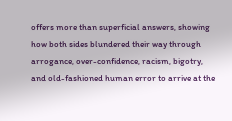offers more than superficial answers, showing how both sides blundered their way through arrogance, over-confidence, racism, bigotry, and old-fashioned human error to arrive at the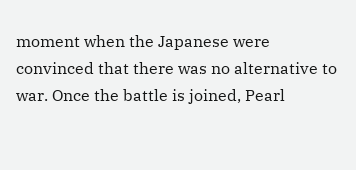moment when the Japanese were convinced that there was no alternative to war. Once the battle is joined, Pearl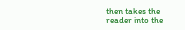then takes the reader into the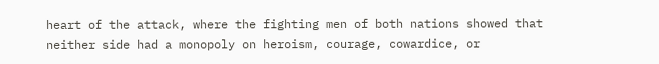heart of the attack, where the fighting men of both nations showed that neither side had a monopoly on heroism, courage, cowardice, or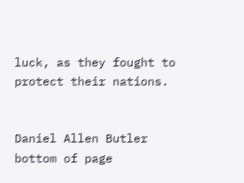luck, as they fought to protect their nations.


Daniel Allen Butler
bottom of page